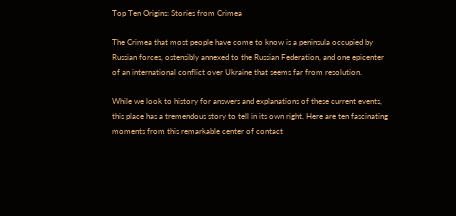Top Ten Origins: Stories from Crimea

The Crimea that most people have come to know is a peninsula occupied by Russian forces, ostensibly annexed to the Russian Federation, and one epicenter of an international conflict over Ukraine that seems far from resolution.

While we look to history for answers and explanations of these current events, this place has a tremendous story to tell in its own right. Here are ten fascinating moments from this remarkable center of contact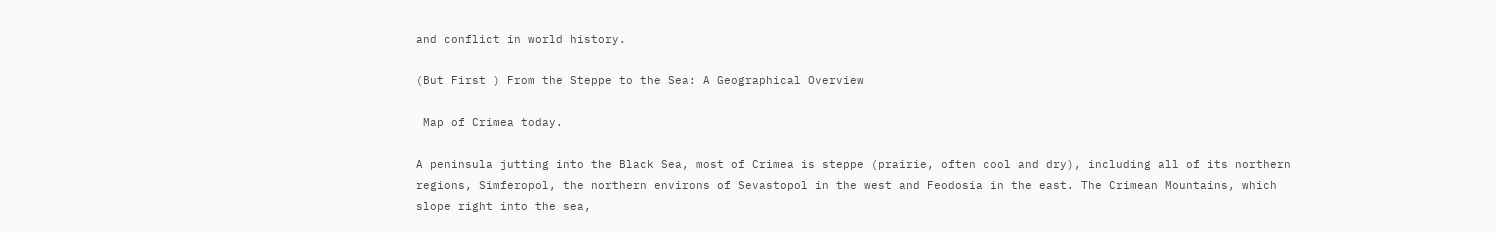and conflict in world history.

(But First ) From the Steppe to the Sea: A Geographical Overview

 Map of Crimea today.

A peninsula jutting into the Black Sea, most of Crimea is steppe (prairie, often cool and dry), including all of its northern regions, Simferopol, the northern environs of Sevastopol in the west and Feodosia in the east. The Crimean Mountains, which slope right into the sea,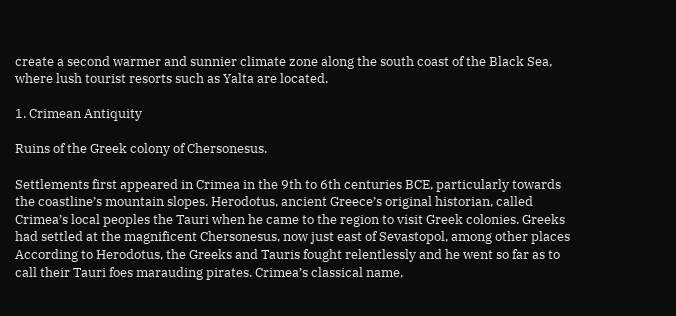create a second warmer and sunnier climate zone along the south coast of the Black Sea, where lush tourist resorts such as Yalta are located.

1. Crimean Antiquity

Ruins of the Greek colony of Chersonesus.

Settlements first appeared in Crimea in the 9th to 6th centuries BCE, particularly towards the coastline’s mountain slopes. Herodotus, ancient Greece’s original historian, called Crimea’s local peoples the Tauri when he came to the region to visit Greek colonies. Greeks had settled at the magnificent Chersonesus, now just east of Sevastopol, among other places According to Herodotus, the Greeks and Tauris fought relentlessly and he went so far as to call their Tauri foes marauding pirates. Crimea’s classical name,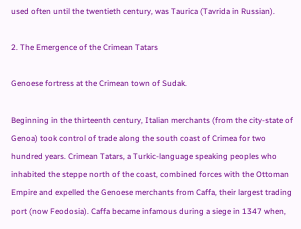used often until the twentieth century, was Taurica (Tavrida in Russian).

2. The Emergence of the Crimean Tatars

Genoese fortress at the Crimean town of Sudak.

Beginning in the thirteenth century, Italian merchants (from the city-state of Genoa) took control of trade along the south coast of Crimea for two hundred years. Crimean Tatars, a Turkic-language speaking peoples who inhabited the steppe north of the coast, combined forces with the Ottoman Empire and expelled the Genoese merchants from Caffa, their largest trading port (now Feodosia). Caffa became infamous during a siege in 1347 when,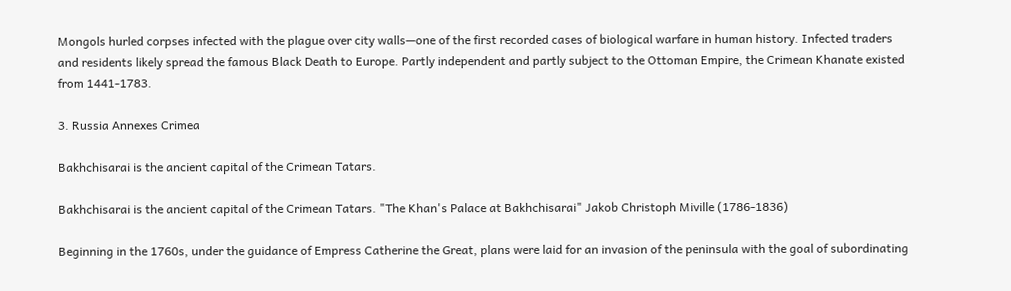Mongols hurled corpses infected with the plague over city walls—one of the first recorded cases of biological warfare in human history. Infected traders and residents likely spread the famous Black Death to Europe. Partly independent and partly subject to the Ottoman Empire, the Crimean Khanate existed from 1441-1783.

3. Russia Annexes Crimea

Bakhchisarai is the ancient capital of the Crimean Tatars.

Bakhchisarai is the ancient capital of the Crimean Tatars. "The Khan's Palace at Bakhchisarai" Jakob Christoph Miville (1786-1836)

Beginning in the 1760s, under the guidance of Empress Catherine the Great, plans were laid for an invasion of the peninsula with the goal of subordinating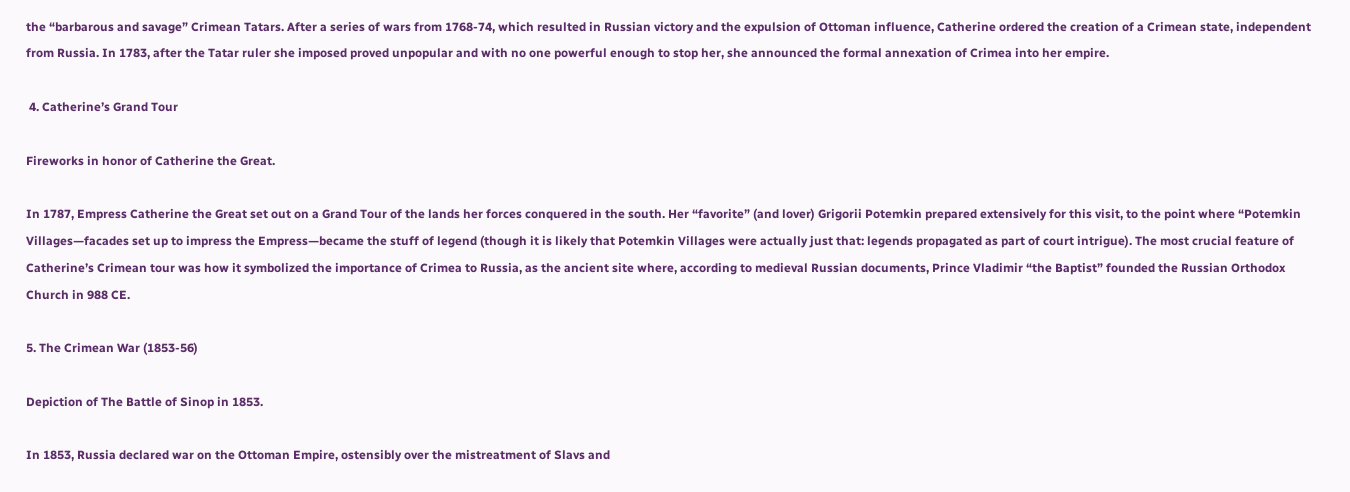the “barbarous and savage” Crimean Tatars. After a series of wars from 1768-74, which resulted in Russian victory and the expulsion of Ottoman influence, Catherine ordered the creation of a Crimean state, independent from Russia. In 1783, after the Tatar ruler she imposed proved unpopular and with no one powerful enough to stop her, she announced the formal annexation of Crimea into her empire.

 4. Catherine’s Grand Tour

Fireworks in honor of Catherine the Great.

In 1787, Empress Catherine the Great set out on a Grand Tour of the lands her forces conquered in the south. Her “favorite” (and lover) Grigorii Potemkin prepared extensively for this visit, to the point where “Potemkin Villages—facades set up to impress the Empress—became the stuff of legend (though it is likely that Potemkin Villages were actually just that: legends propagated as part of court intrigue). The most crucial feature of Catherine’s Crimean tour was how it symbolized the importance of Crimea to Russia, as the ancient site where, according to medieval Russian documents, Prince Vladimir “the Baptist” founded the Russian Orthodox Church in 988 CE.

5. The Crimean War (1853-56)

Depiction of The Battle of Sinop in 1853.

In 1853, Russia declared war on the Ottoman Empire, ostensibly over the mistreatment of Slavs and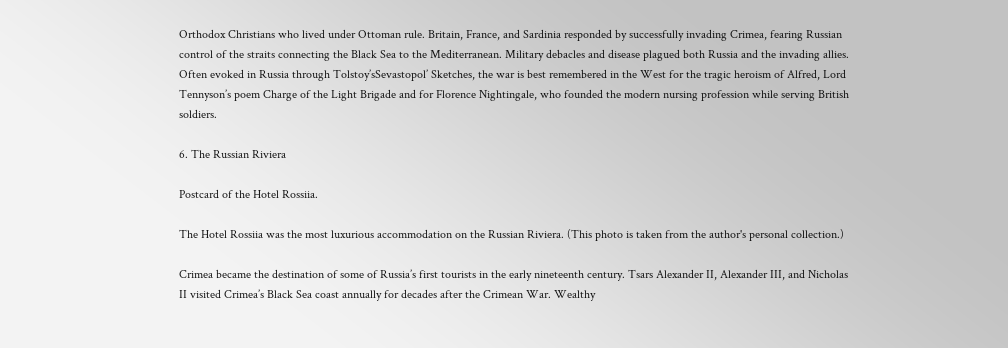Orthodox Christians who lived under Ottoman rule. Britain, France, and Sardinia responded by successfully invading Crimea, fearing Russian control of the straits connecting the Black Sea to the Mediterranean. Military debacles and disease plagued both Russia and the invading allies. Often evoked in Russia through Tolstoy’sSevastopol’ Sketches, the war is best remembered in the West for the tragic heroism of Alfred, Lord Tennyson’s poem Charge of the Light Brigade and for Florence Nightingale, who founded the modern nursing profession while serving British soldiers.

6. The Russian Riviera

Postcard of the Hotel Rossiia.

The Hotel Rossiia was the most luxurious accommodation on the Russian Riviera. (This photo is taken from the author's personal collection.)

Crimea became the destination of some of Russia’s first tourists in the early nineteenth century. Tsars Alexander II, Alexander III, and Nicholas II visited Crimea’s Black Sea coast annually for decades after the Crimean War. Wealthy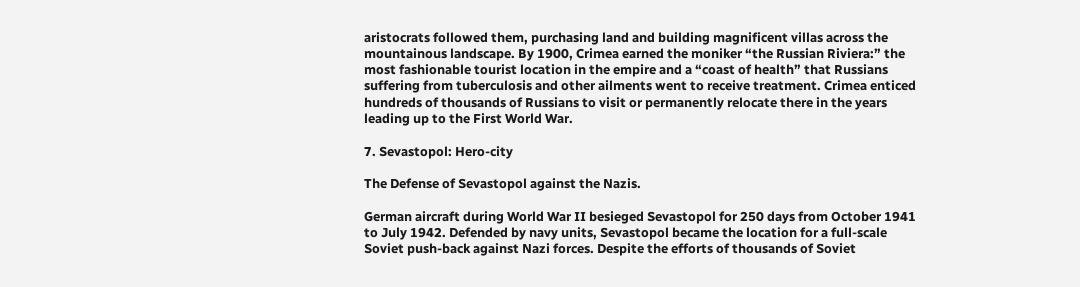aristocrats followed them, purchasing land and building magnificent villas across the mountainous landscape. By 1900, Crimea earned the moniker “the Russian Riviera:” the most fashionable tourist location in the empire and a “coast of health” that Russians suffering from tuberculosis and other ailments went to receive treatment. Crimea enticed hundreds of thousands of Russians to visit or permanently relocate there in the years leading up to the First World War.

7. Sevastopol: Hero-city

The Defense of Sevastopol against the Nazis.

German aircraft during World War II besieged Sevastopol for 250 days from October 1941 to July 1942. Defended by navy units, Sevastopol became the location for a full-scale Soviet push-back against Nazi forces. Despite the efforts of thousands of Soviet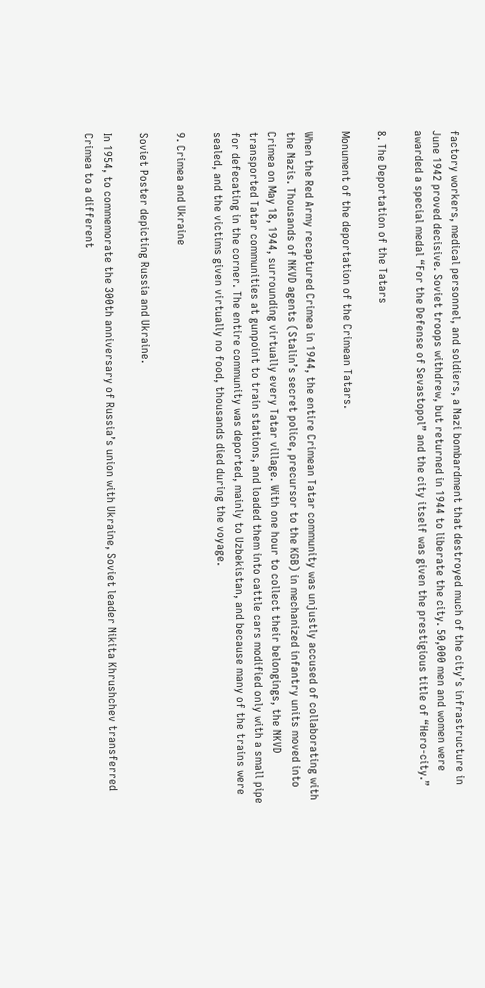factory workers, medical personnel, and soldiers, a Nazi bombardment that destroyed much of the city’s infrastructure in June 1942 proved decisive. Soviet troops withdrew, but returned in 1944 to liberate the city. 50,000 men and women were awarded a special medal “For the Defense of Sevastopol” and the city itself was given the prestigious title of “Hero-city.”

8. The Deportation of the Tatars

Monument of the deportation of the Crimean Tatars.

When the Red Army recaptured Crimea in 1944, the entire Crimean Tatar community was unjustly accused of collaborating with the Nazis. Thousands of NKVD agents (Stalin’s secret police, precursor to the KGB) in mechanized infantry units moved into Crimea on May 18, 1944, surrounding virtually every Tatar village. With one hour to collect their belongings, the NKVD transported Tatar communities at gunpoint to train stations, and loaded them into cattle cars modified only with a small pipe for defecating in the corner. The entire community was deported, mainly to Uzbekistan, and because many of the trains were sealed, and the victims given virtually no food, thousands died during the voyage.

9. Crimea and Ukraine

Soviet Poster depicting Russia and Ukraine.

In 1954, to commemorate the 300th anniversary of Russia’s union with Ukraine, Soviet leader Nikita Khrushchev transferred Crimea to a different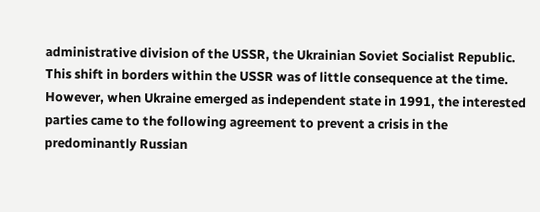administrative division of the USSR, the Ukrainian Soviet Socialist Republic. This shift in borders within the USSR was of little consequence at the time. However, when Ukraine emerged as independent state in 1991, the interested parties came to the following agreement to prevent a crisis in the predominantly Russian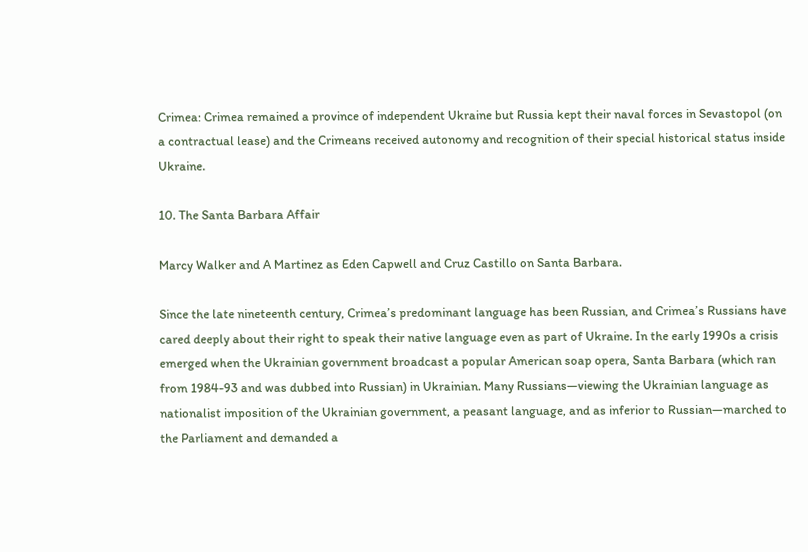Crimea: Crimea remained a province of independent Ukraine but Russia kept their naval forces in Sevastopol (on a contractual lease) and the Crimeans received autonomy and recognition of their special historical status inside Ukraine.

10. The Santa Barbara Affair

Marcy Walker and A Martinez as Eden Capwell and Cruz Castillo on Santa Barbara.

Since the late nineteenth century, Crimea’s predominant language has been Russian, and Crimea’s Russians have cared deeply about their right to speak their native language even as part of Ukraine. In the early 1990s a crisis emerged when the Ukrainian government broadcast a popular American soap opera, Santa Barbara (which ran from 1984-93 and was dubbed into Russian) in Ukrainian. Many Russians—viewing the Ukrainian language as nationalist imposition of the Ukrainian government, a peasant language, and as inferior to Russian—marched to the Parliament and demanded a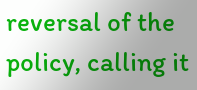reversal of the policy, calling it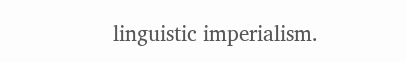linguistic imperialism.